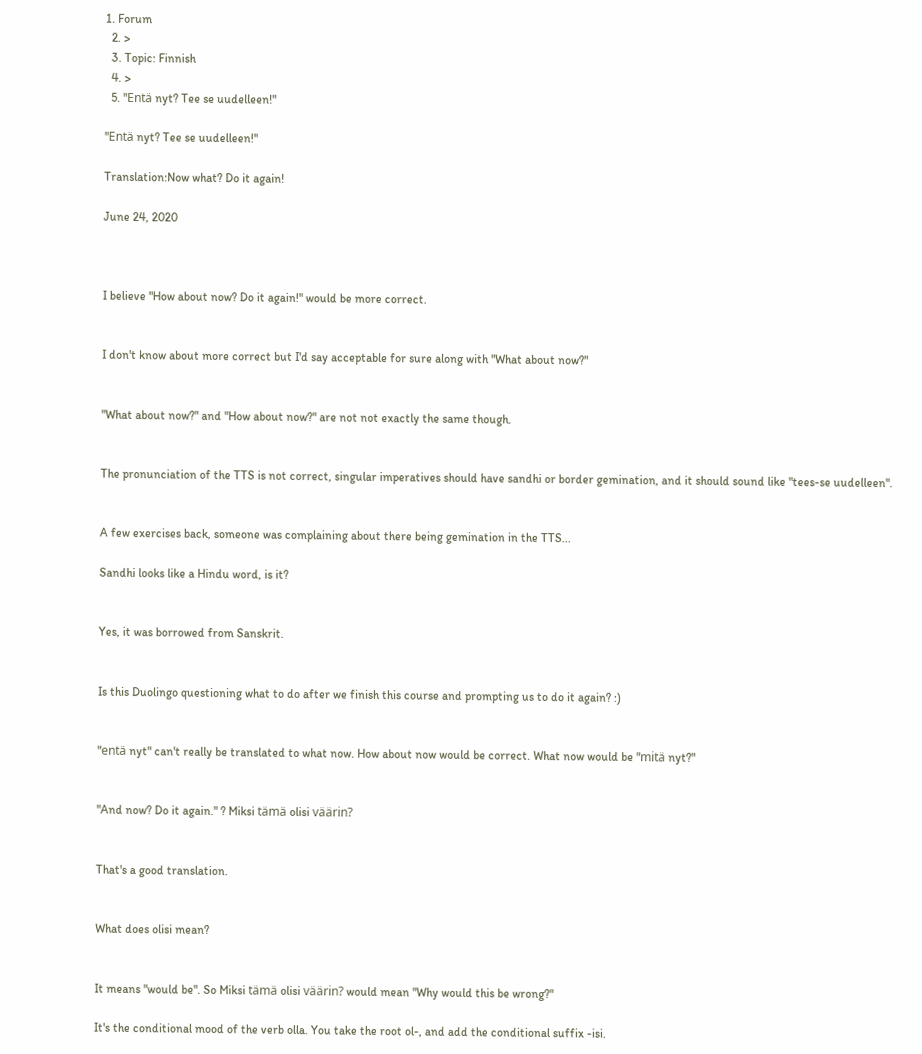1. Forum
  2. >
  3. Topic: Finnish
  4. >
  5. "Entä nyt? Tee se uudelleen!"

"Entä nyt? Tee se uudelleen!"

Translation:Now what? Do it again!

June 24, 2020



I believe "How about now? Do it again!" would be more correct.


I don't know about more correct but I'd say acceptable for sure along with "What about now?"


"What about now?" and "How about now?" are not not exactly the same though.


The pronunciation of the TTS is not correct, singular imperatives should have sandhi or border gemination, and it should sound like "tees-se uudelleen".


A few exercises back, someone was complaining about there being gemination in the TTS...

Sandhi looks like a Hindu word, is it?


Yes, it was borrowed from Sanskrit.


Is this Duolingo questioning what to do after we finish this course and prompting us to do it again? :)


"entä nyt" can't really be translated to what now. How about now would be correct. What now would be "mitä nyt?"


"And now? Do it again." ? Miksi tämä olisi väärin?


That's a good translation.


What does olisi mean?


It means "would be". So Miksi tämä olisi väärin? would mean "Why would this be wrong?"

It's the conditional mood of the verb olla. You take the root ol-, and add the conditional suffix -isi.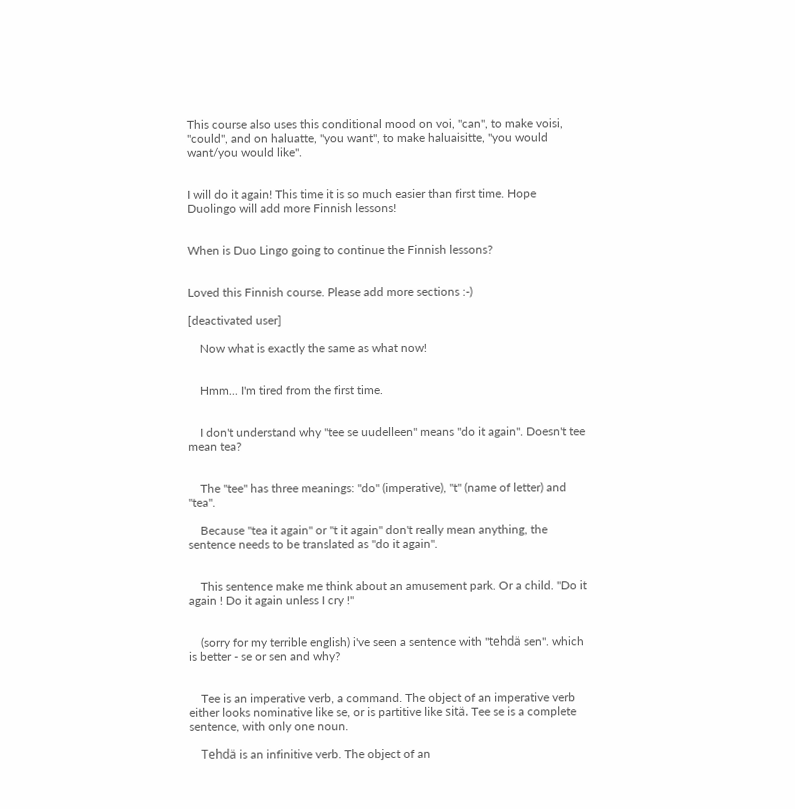This course also uses this conditional mood on voi, "can", to make voisi, "could", and on haluatte, "you want", to make haluaisitte, "you would want/you would like".


I will do it again! This time it is so much easier than first time. Hope Duolingo will add more Finnish lessons!


When is Duo Lingo going to continue the Finnish lessons?


Loved this Finnish course. Please add more sections :-)

[deactivated user]

    Now what is exactly the same as what now!


    Hmm... I'm tired from the first time.


    I don't understand why "tee se uudelleen" means "do it again". Doesn't tee mean tea?


    The "tee" has three meanings: "do" (imperative), "t" (name of letter) and "tea".

    Because "tea it again" or "t it again" don't really mean anything, the sentence needs to be translated as "do it again".


    This sentence make me think about an amusement park. Or a child. "Do it again ! Do it again unless I cry !"


    (sorry for my terrible english) i've seen a sentence with "tehdä sen". which is better - se or sen and why?


    Tee is an imperative verb, a command. The object of an imperative verb either looks nominative like se, or is partitive like sitä. Tee se is a complete sentence, with only one noun.

    Tehdä is an infinitive verb. The object of an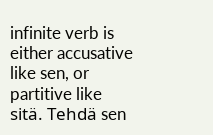infinite verb is either accusative like sen, or partitive like sitä. Tehdä sen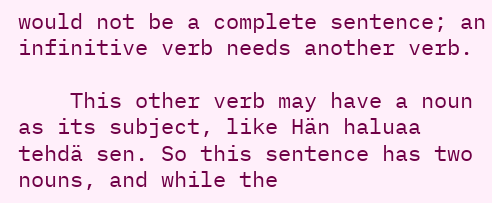would not be a complete sentence; an infinitive verb needs another verb.

    This other verb may have a noun as its subject, like Hän haluaa tehdä sen. So this sentence has two nouns, and while the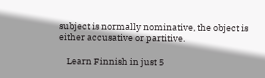subject is normally nominative, the object is either accusative or partitive.

    Learn Finnish in just 5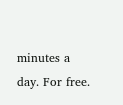minutes a day. For free.